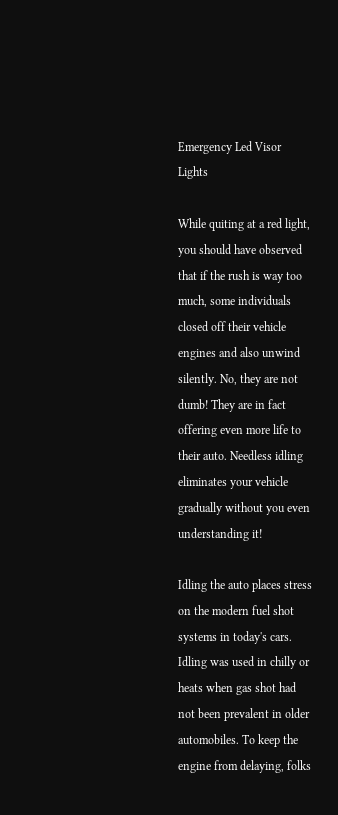Emergency Led Visor Lights

While quiting at a red light, you should have observed that if the rush is way too much, some individuals closed off their vehicle engines and also unwind silently. No, they are not dumb! They are in fact offering even more life to their auto. Needless idling eliminates your vehicle gradually without you even understanding it!

Idling the auto places stress on the modern fuel shot systems in today's cars. Idling was used in chilly or heats when gas shot had not been prevalent in older automobiles. To keep the engine from delaying, folks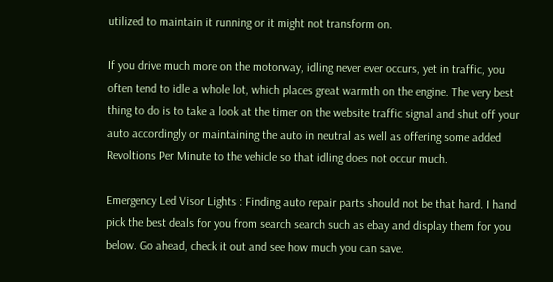utilized to maintain it running or it might not transform on.

If you drive much more on the motorway, idling never ever occurs, yet in traffic, you often tend to idle a whole lot, which places great warmth on the engine. The very best thing to do is to take a look at the timer on the website traffic signal and shut off your auto accordingly or maintaining the auto in neutral as well as offering some added Revoltions Per Minute to the vehicle so that idling does not occur much.

Emergency Led Visor Lights : Finding auto repair parts should not be that hard. I hand pick the best deals for you from search search such as ebay and display them for you below. Go ahead, check it out and see how much you can save.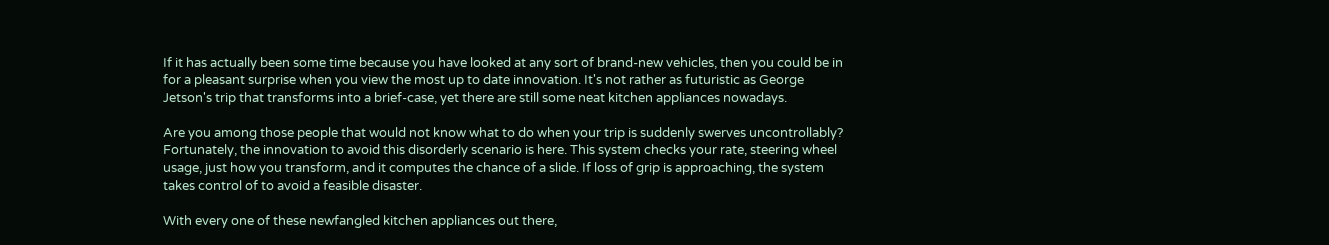If it has actually been some time because you have looked at any sort of brand-new vehicles, then you could be in for a pleasant surprise when you view the most up to date innovation. It's not rather as futuristic as George Jetson's trip that transforms into a brief-case, yet there are still some neat kitchen appliances nowadays.

Are you among those people that would not know what to do when your trip is suddenly swerves uncontrollably? Fortunately, the innovation to avoid this disorderly scenario is here. This system checks your rate, steering wheel usage, just how you transform, and it computes the chance of a slide. If loss of grip is approaching, the system takes control of to avoid a feasible disaster.

With every one of these newfangled kitchen appliances out there,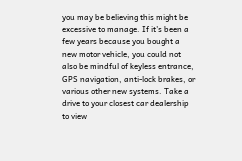you may be believing this might be excessive to manage. If it's been a few years because you bought a new motor vehicle, you could not also be mindful of keyless entrance, GPS navigation, anti-lock brakes, or various other new systems. Take a drive to your closest car dealership to view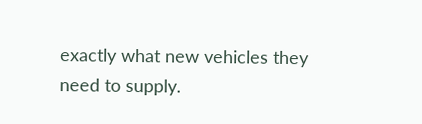exactly what new vehicles they need to supply.